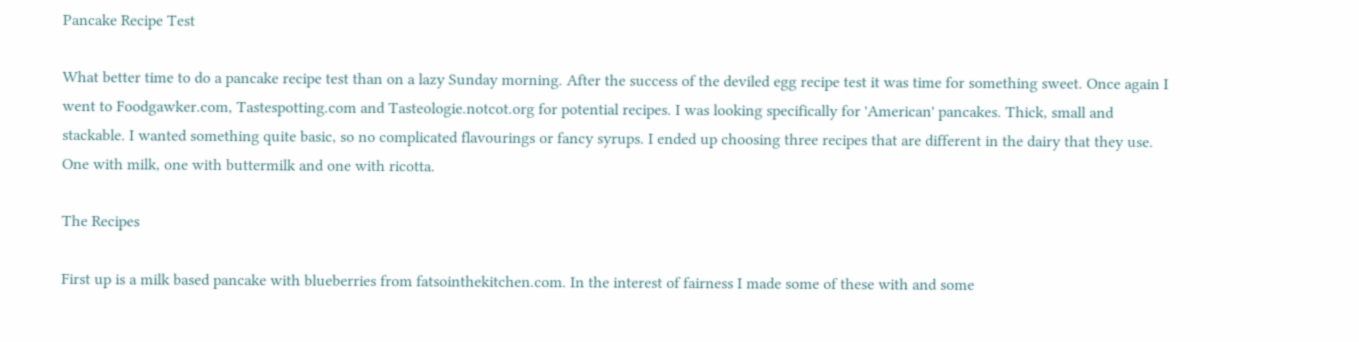Pancake Recipe Test

What better time to do a pancake recipe test than on a lazy Sunday morning. After the success of the deviled egg recipe test it was time for something sweet. Once again I went to Foodgawker.com, Tastespotting.com and Tasteologie.notcot.org for potential recipes. I was looking specifically for 'American' pancakes. Thick, small and stackable. I wanted something quite basic, so no complicated flavourings or fancy syrups. I ended up choosing three recipes that are different in the dairy that they use. One with milk, one with buttermilk and one with ricotta.

The Recipes

First up is a milk based pancake with blueberries from fatsointhekitchen.com. In the interest of fairness I made some of these with and some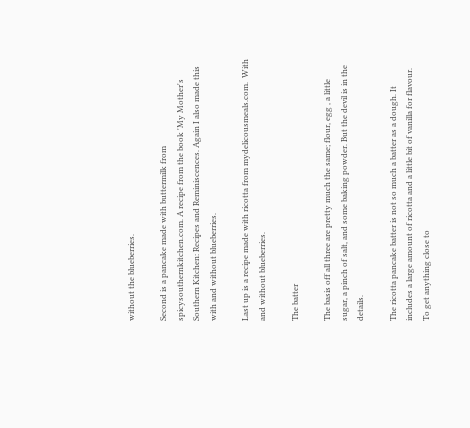without the blueberries.

Second is a pancake made with buttermilk from spicysouthernkitchen.com. A recipe from the book 'My Mother's Southern Kitchen: Recipes and Reminiscences. Again I also made this with and without blueberries.

Last up is a recipe made with ricotta from mydelicousmeals.com.  With and without blueberries.

The batter

The basis off all three are pretty much the same; flour, egg , a little sugar, a pinch of salt, and some baking powder. But the devil is in the details.

The ricotta pancake batter is not so much a batter as a dough. It includes a large amount of ricotta and a little bit of vanilla for flavour. To get anything close to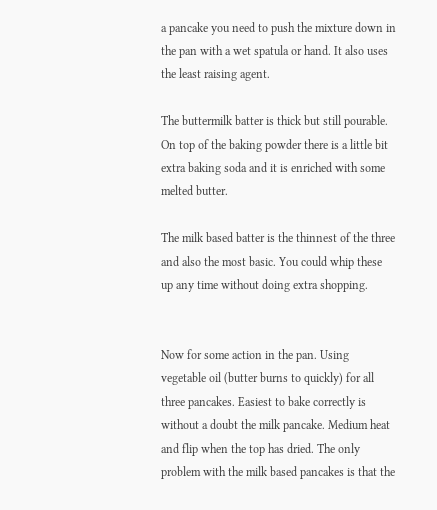a pancake you need to push the mixture down in the pan with a wet spatula or hand. It also uses the least raising agent.

The buttermilk batter is thick but still pourable. On top of the baking powder there is a little bit extra baking soda and it is enriched with some melted butter.

The milk based batter is the thinnest of the three and also the most basic. You could whip these up any time without doing extra shopping.


Now for some action in the pan. Using vegetable oil (butter burns to quickly) for all three pancakes. Easiest to bake correctly is without a doubt the milk pancake. Medium heat and flip when the top has dried. The only problem with the milk based pancakes is that the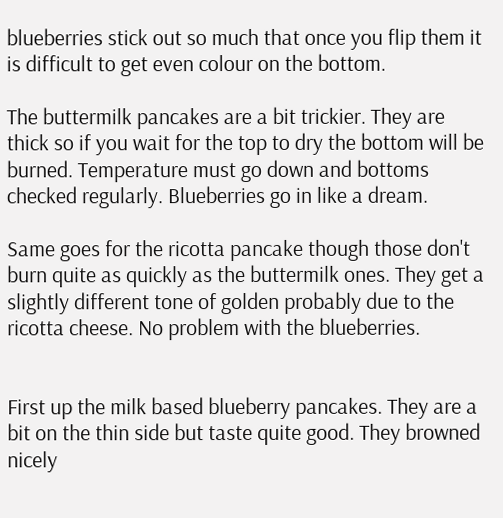blueberries stick out so much that once you flip them it is difficult to get even colour on the bottom.

The buttermilk pancakes are a bit trickier. They are thick so if you wait for the top to dry the bottom will be burned. Temperature must go down and bottoms checked regularly. Blueberries go in like a dream.

Same goes for the ricotta pancake though those don't burn quite as quickly as the buttermilk ones. They get a slightly different tone of golden probably due to the ricotta cheese. No problem with the blueberries.


First up the milk based blueberry pancakes. They are a bit on the thin side but taste quite good. They browned nicely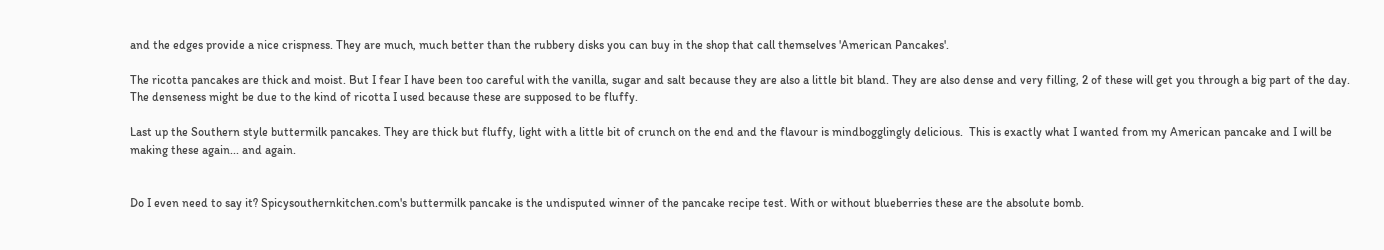and the edges provide a nice crispness. They are much, much better than the rubbery disks you can buy in the shop that call themselves 'American Pancakes'.

The ricotta pancakes are thick and moist. But I fear I have been too careful with the vanilla, sugar and salt because they are also a little bit bland. They are also dense and very filling, 2 of these will get you through a big part of the day. The denseness might be due to the kind of ricotta I used because these are supposed to be fluffy.

Last up the Southern style buttermilk pancakes. They are thick but fluffy, light with a little bit of crunch on the end and the flavour is mindbogglingly delicious.  This is exactly what I wanted from my American pancake and I will be making these again... and again.


Do I even need to say it? Spicysouthernkitchen.com's buttermilk pancake is the undisputed winner of the pancake recipe test. With or without blueberries these are the absolute bomb.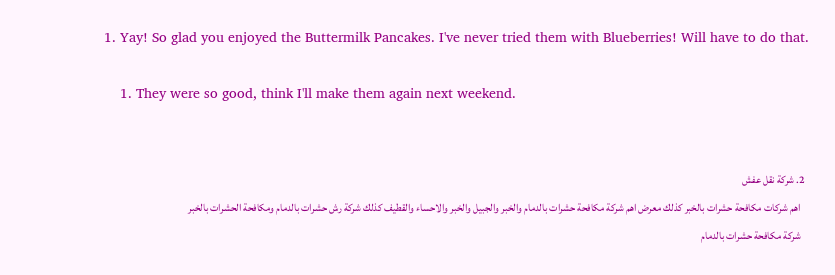1. Yay! So glad you enjoyed the Buttermilk Pancakes. I've never tried them with Blueberries! Will have to do that.

    1. They were so good, think I'll make them again next weekend.


  2. شركة نقل عفش
    اهم شركات مكافحة حشرات بالخبر كذلك معرض اهم شركة مكافحة حشرات بالدمام والخبر والجبيل والخبر والاحساء والقطيف كذلك شركة رش حشرات بالدمام ومكافحة الحشرات بالخبر
    شركة مكافحة حشرات بالدمام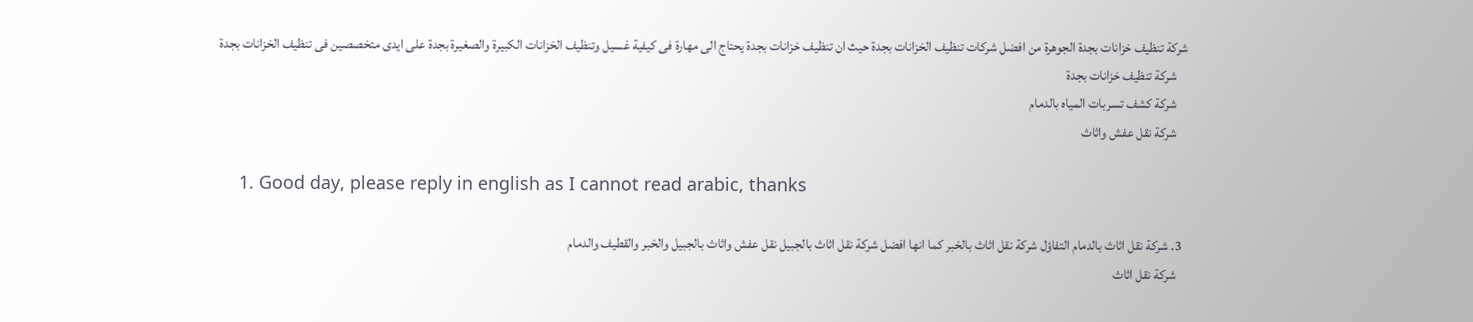شركة تنظيف خزانات بجدة الجوهرة من افضل شركات تنظيف الخزانات بجدة حيث ان تنظيف خزانات بجدة يحتاج الى مهارة فى كيفية غسيل وتنظيف الخزانات الكبيرة والصغيرة بجدة على ايدى متخصصين فى تنظيف الخزانات بجدة
    شركة تنظيف خزانات بجدة
    شركة كشف تسربات المياه بالدمام
    شركة نقل عفش واثاث

    1. Good day, please reply in english as I cannot read arabic, thanks

  3. شركة نقل اثاث بالدمام التفاؤل شركة نقل اثاث بالخبر كما انها افضل شركة نقل اثاث بالجبيل نقل عفش واثاث بالجبيل والخبر والقطيف والدمام
    شركة نقل اثاث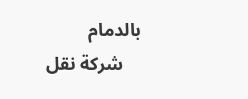بالدمام
    شركة نقل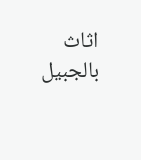اثاث بالجبيل